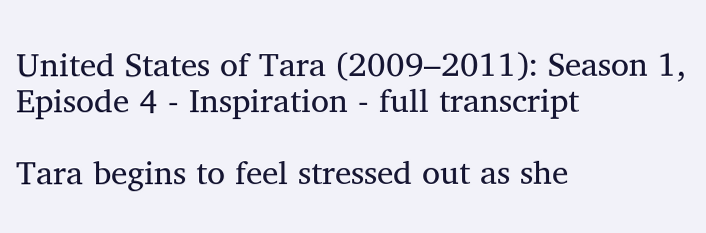United States of Tara (2009–2011): Season 1, Episode 4 - Inspiration - full transcript

Tara begins to feel stressed out as she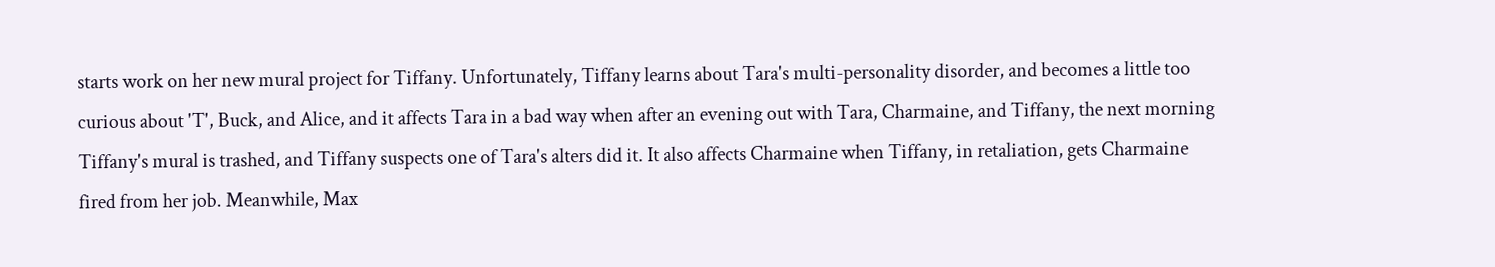starts work on her new mural project for Tiffany. Unfortunately, Tiffany learns about Tara's multi-personality disorder, and becomes a little too curious about 'T', Buck, and Alice, and it affects Tara in a bad way when after an evening out with Tara, Charmaine, and Tiffany, the next morning Tiffany's mural is trashed, and Tiffany suspects one of Tara's alters did it. It also affects Charmaine when Tiffany, in retaliation, gets Charmaine fired from her job. Meanwhile, Max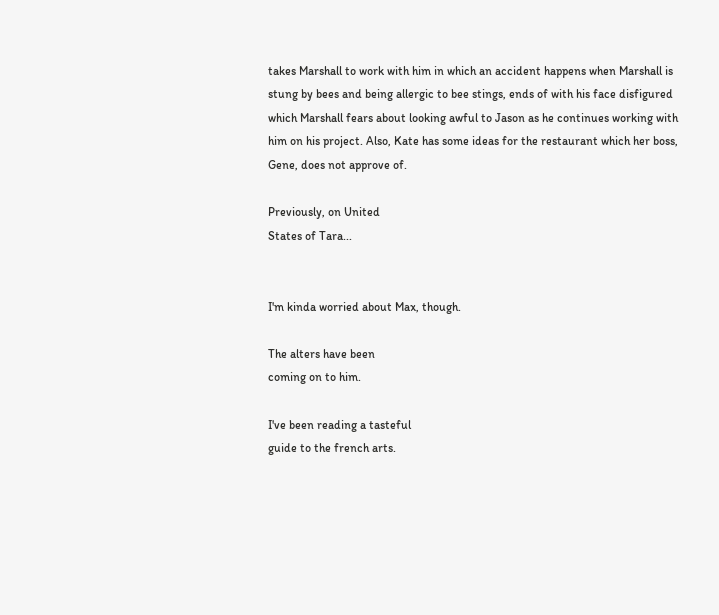takes Marshall to work with him in which an accident happens when Marshall is stung by bees and being allergic to bee stings, ends of with his face disfigured which Marshall fears about looking awful to Jason as he continues working with him on his project. Also, Kate has some ideas for the restaurant which her boss, Gene, does not approve of.

Previously, on United
States of Tara...


I'm kinda worried about Max, though.

The alters have been
coming on to him.

I've been reading a tasteful
guide to the french arts.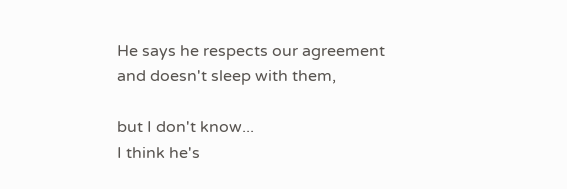He says he respects our agreement
and doesn't sleep with them,

but I don't know...
I think he's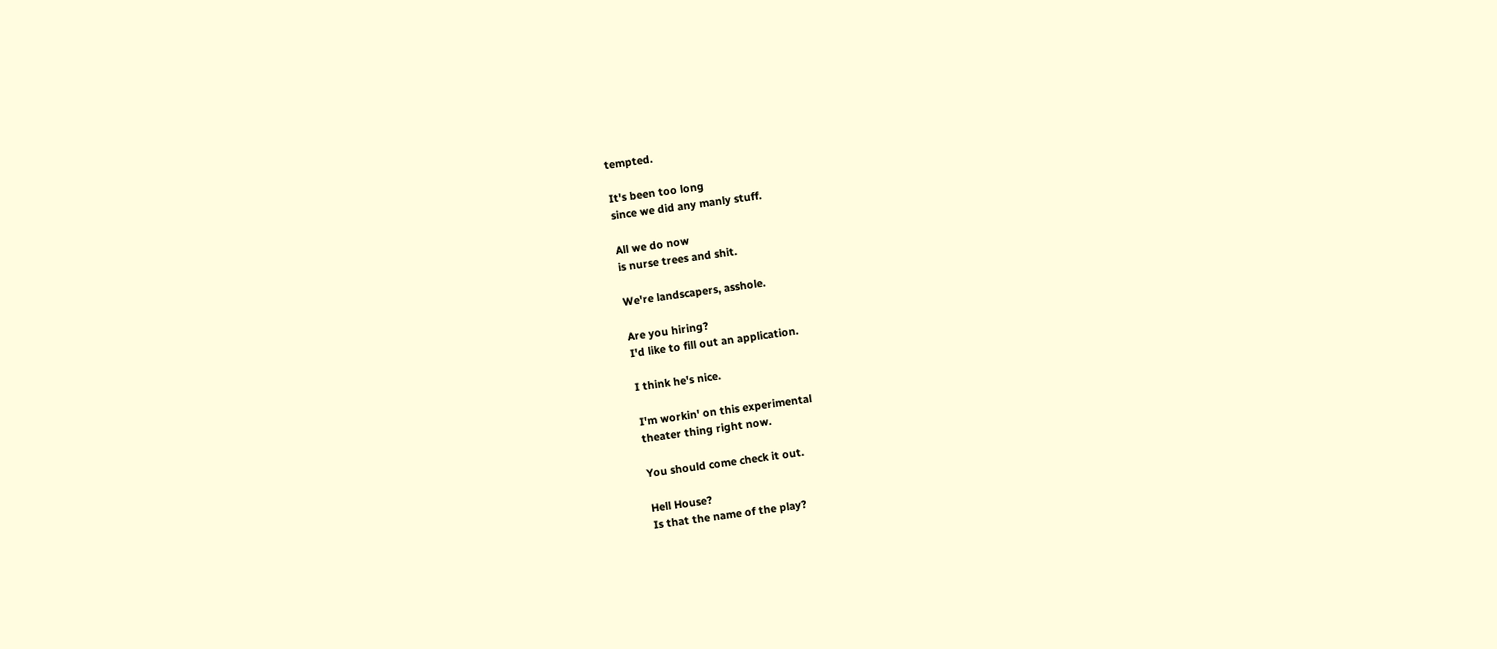tempted.

It's been too long
since we did any manly stuff.

All we do now
is nurse trees and shit.

We're landscapers, asshole.

Are you hiring?
I'd like to fill out an application.

I think he's nice.

I'm workin' on this experimental
theater thing right now.

You should come check it out.

Hell House?
Is that the name of the play?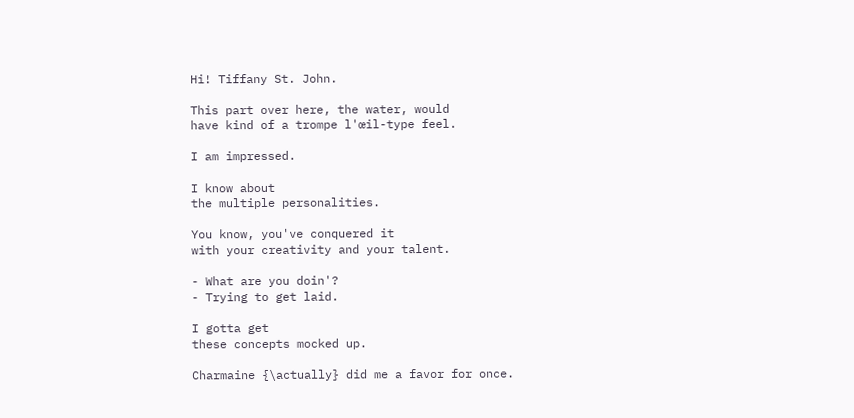Hi! Tiffany St. John.

This part over here, the water, would
have kind of a trompe l'œil-type feel.

I am impressed.

I know about
the multiple personalities.

You know, you've conquered it
with your creativity and your talent.

- What are you doin'?
- Trying to get laid.

I gotta get
these concepts mocked up.

Charmaine {\actually} did me a favor for once.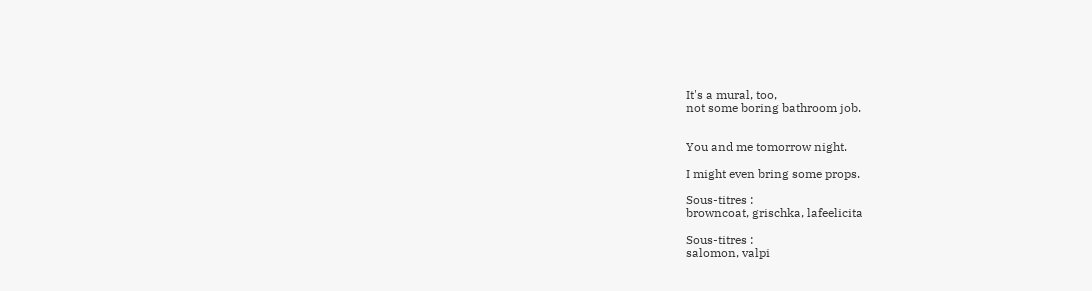It's a mural, too,
not some boring bathroom job.


You and me tomorrow night.

I might even bring some props.

Sous-titres :
browncoat, grischka, lafeelicita

Sous-titres :
salomon, valpi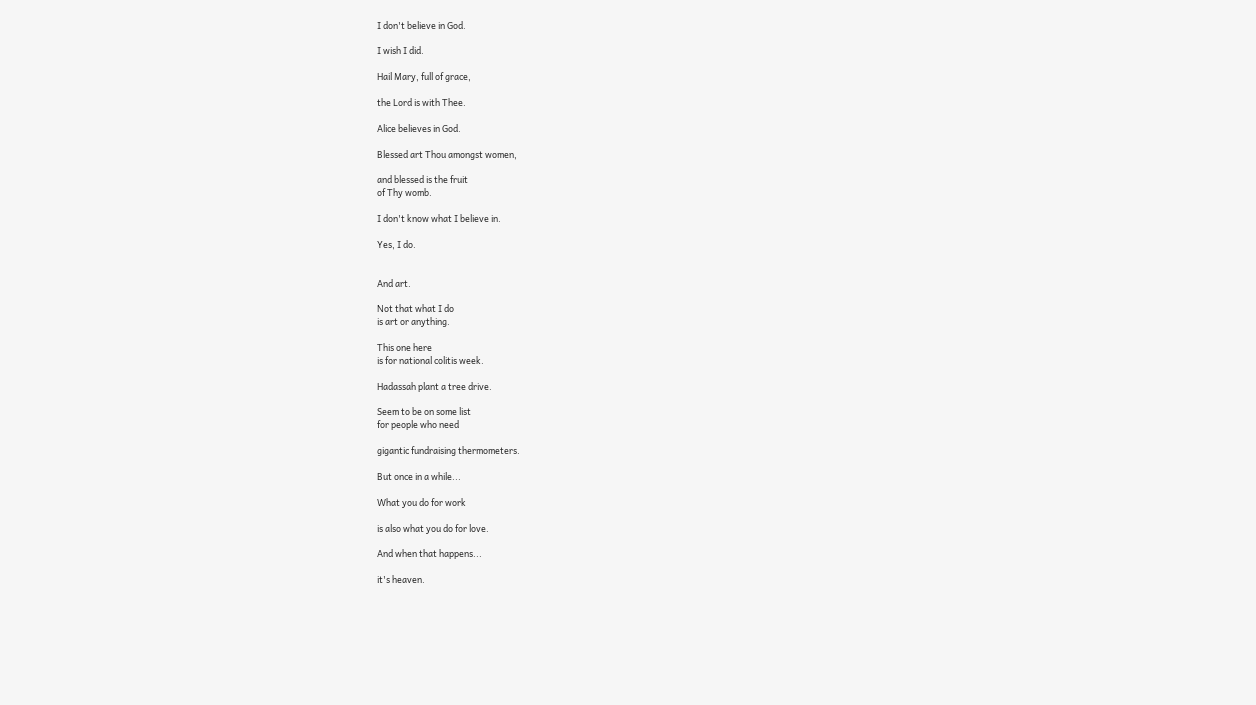I don't believe in God.

I wish I did.

Hail Mary, full of grace,

the Lord is with Thee.

Alice believes in God.

Blessed art Thou amongst women,

and blessed is the fruit
of Thy womb.

I don't know what I believe in.

Yes, I do.


And art.

Not that what I do
is art or anything.

This one here
is for national colitis week.

Hadassah plant a tree drive.

Seem to be on some list
for people who need

gigantic fundraising thermometers.

But once in a while...

What you do for work

is also what you do for love.

And when that happens...

it's heaven.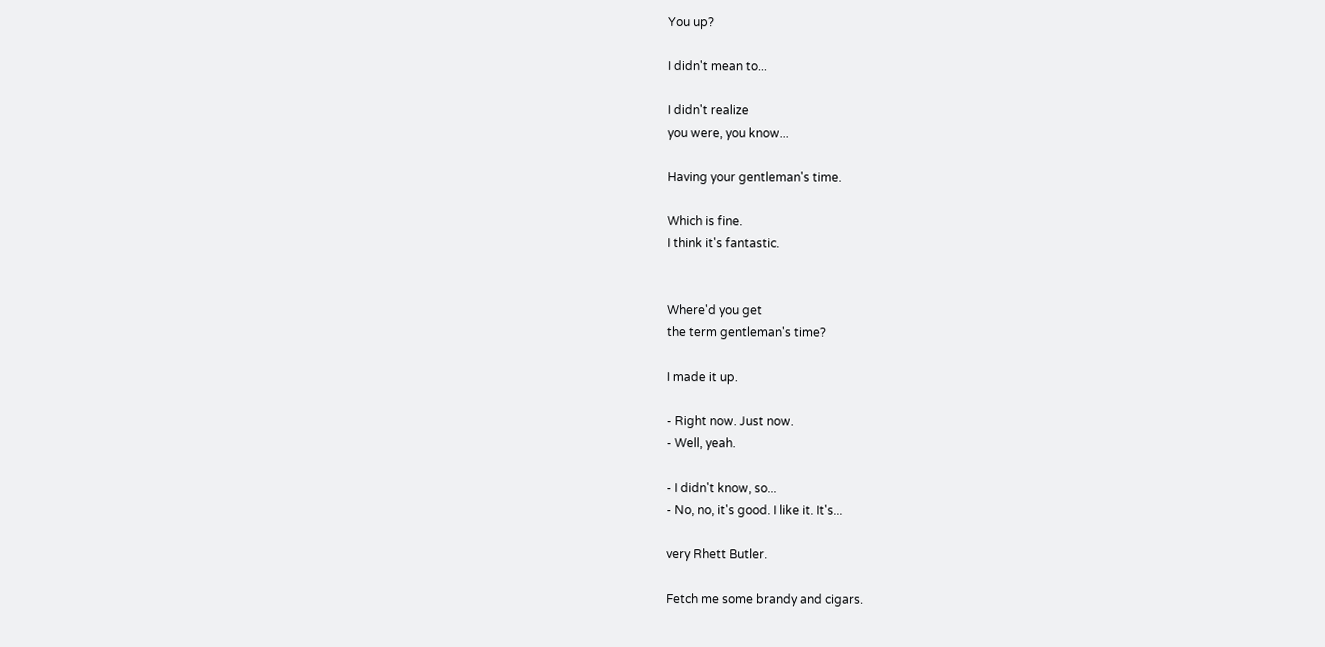You up?

I didn't mean to...

I didn't realize
you were, you know...

Having your gentleman's time.

Which is fine.
I think it's fantastic.


Where'd you get
the term gentleman's time?

I made it up.

- Right now. Just now.
- Well, yeah.

- I didn't know, so...
- No, no, it's good. I like it. It's...

very Rhett Butler.

Fetch me some brandy and cigars.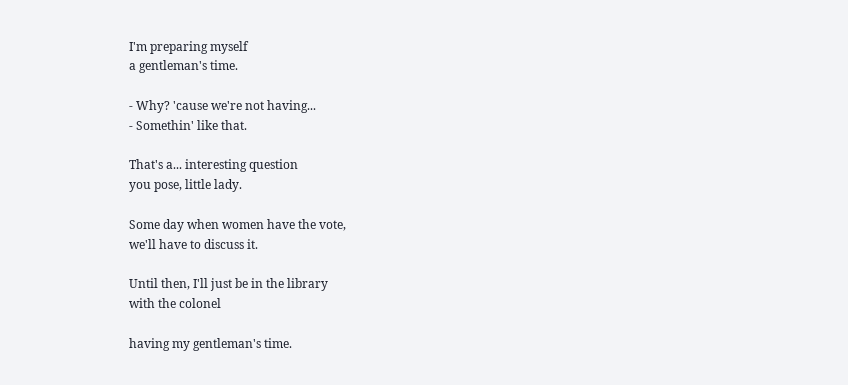I'm preparing myself
a gentleman's time.

- Why? 'cause we're not having...
- Somethin' like that.

That's a... interesting question
you pose, little lady.

Some day when women have the vote,
we'll have to discuss it.

Until then, I'll just be in the library
with the colonel

having my gentleman's time.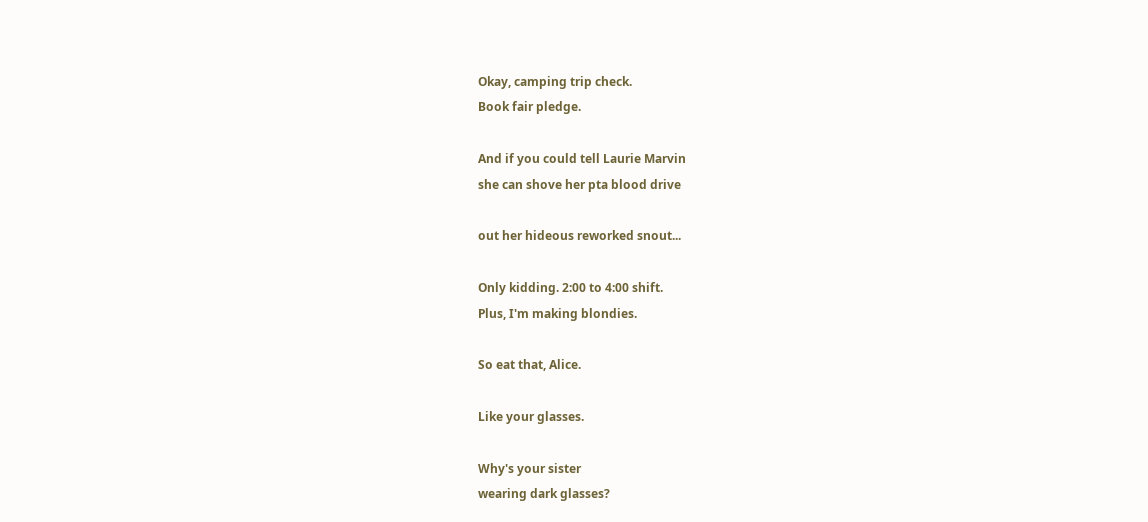Okay, camping trip check.
Book fair pledge.

And if you could tell Laurie Marvin
she can shove her pta blood drive

out her hideous reworked snout...

Only kidding. 2:00 to 4:00 shift.
Plus, I'm making blondies.

So eat that, Alice.

Like your glasses.

Why's your sister
wearing dark glasses?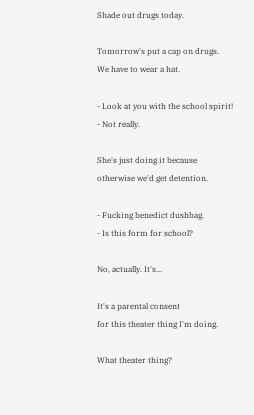Shade out drugs today.

Tomorrow's put a cap on drugs.
We have to wear a hat.

- Look at you with the school spirit!
- Not really.

She's just doing it because
otherwise we'd get detention.

- Fucking benedict dushbag.
- Is this form for school?

No, actually. It's...

It's a parental consent
for this theater thing I'm doing.

What theater thing?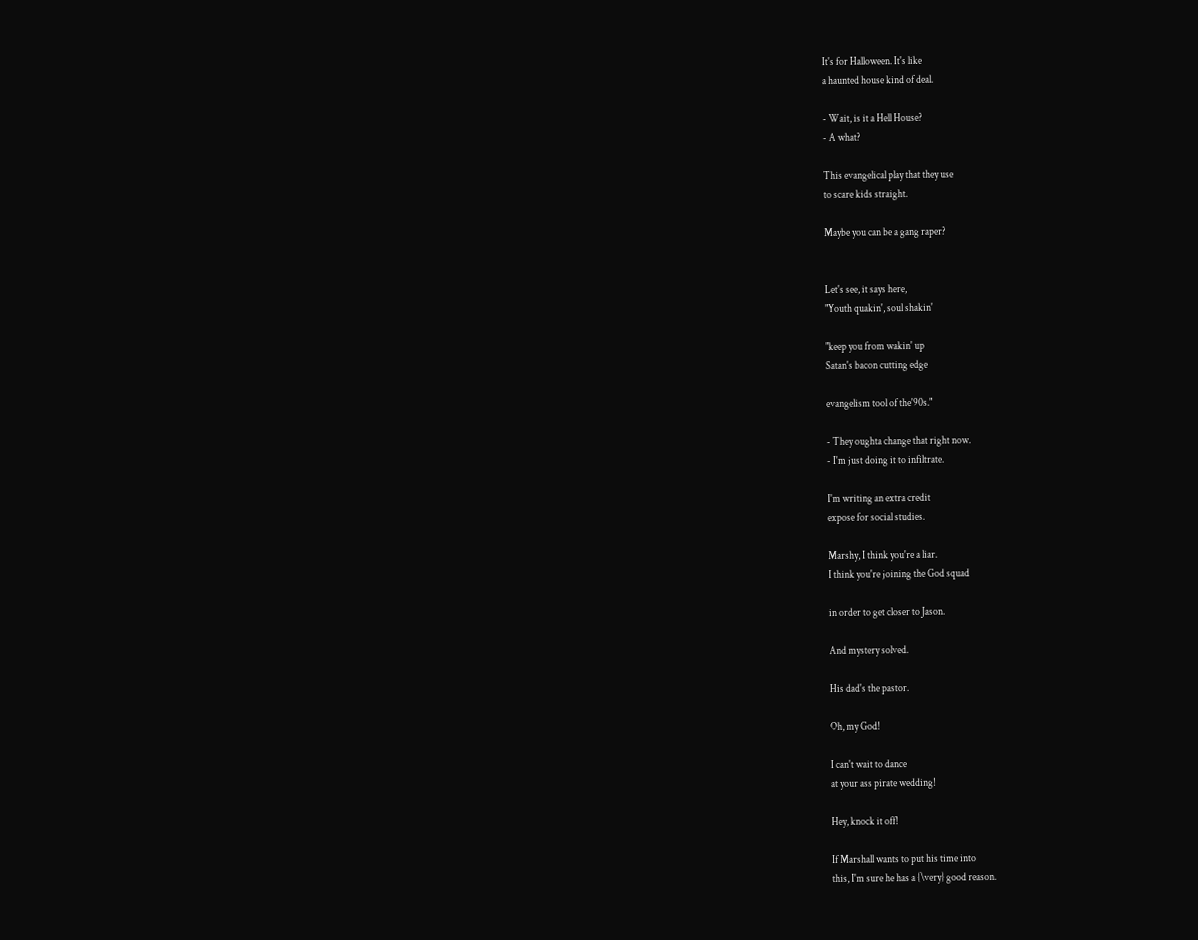It's for Halloween. It's like
a haunted house kind of deal.

- Wait, is it a Hell House?
- A what?

This evangelical play that they use
to scare kids straight.

Maybe you can be a gang raper?


Let's see, it says here,
"Youth quakin', soul shakin'

"keep you from wakin' up
Satan's bacon cutting edge

evangelism tool of the'90s."

- They oughta change that right now.
- I'm just doing it to infiltrate.

I'm writing an extra credit
expose for social studies.

Marshy, I think you're a liar.
I think you're joining the God squad

in order to get closer to Jason.

And mystery solved.

His dad's the pastor.

Oh, my God!

I can't wait to dance
at your ass pirate wedding!

Hey, knock it off!

If Marshall wants to put his time into
this, I'm sure he has a {\very} good reason.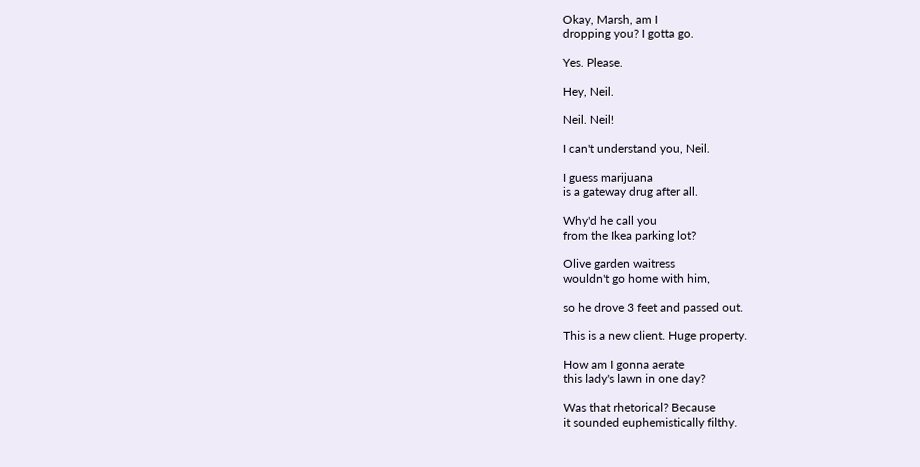Okay, Marsh, am I
dropping you? I gotta go.

Yes. Please.

Hey, Neil.

Neil. Neil!

I can't understand you, Neil.

I guess marijuana
is a gateway drug after all.

Why'd he call you
from the Ikea parking lot?

Olive garden waitress
wouldn't go home with him,

so he drove 3 feet and passed out.

This is a new client. Huge property.

How am I gonna aerate
this lady's lawn in one day?

Was that rhetorical? Because
it sounded euphemistically filthy.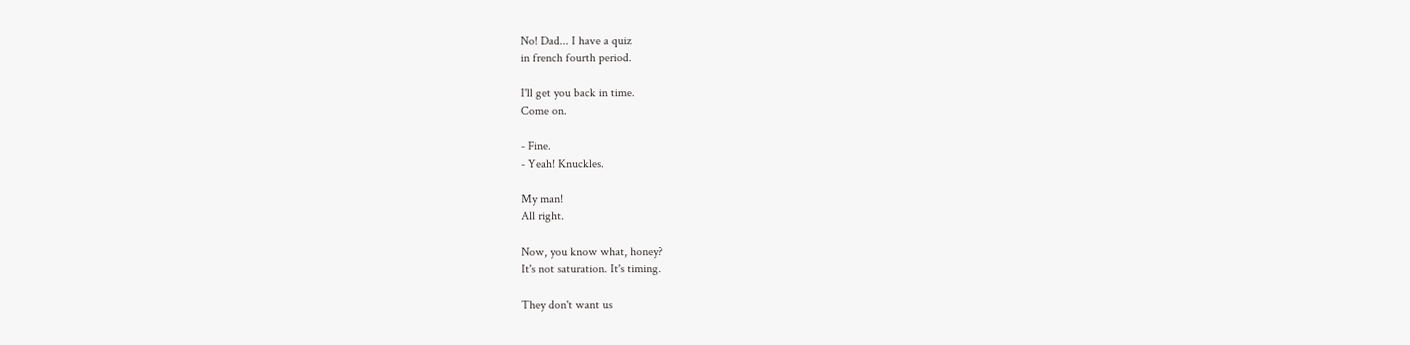No! Dad... I have a quiz
in french fourth period.

I'll get you back in time.
Come on.

- Fine.
- Yeah! Knuckles.

My man!
All right.

Now, you know what, honey?
It's not saturation. It's timing.

They don't want us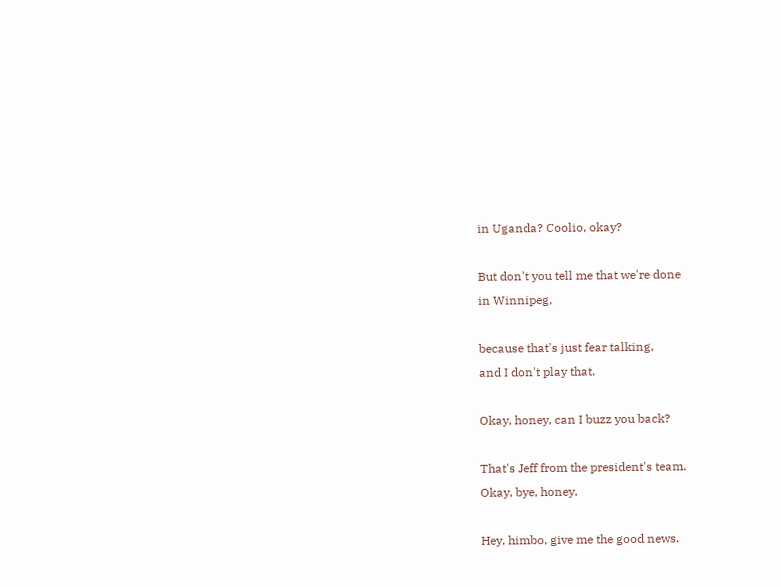in Uganda? Coolio, okay?

But don't you tell me that we're done
in Winnipeg,

because that's just fear talking,
and I don't play that.

Okay, honey, can I buzz you back?

That's Jeff from the president's team.
Okay, bye, honey.

Hey, himbo, give me the good news.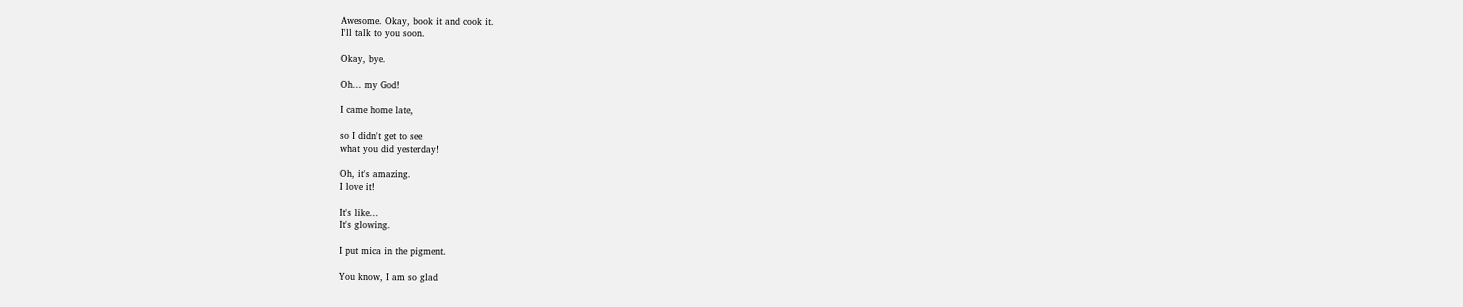Awesome. Okay, book it and cook it.
I'll talk to you soon.

Okay, bye.

Oh... my God!

I came home late,

so I didn't get to see
what you did yesterday!

Oh, it's amazing.
I love it!

It's like...
It's glowing.

I put mica in the pigment.

You know, I am so glad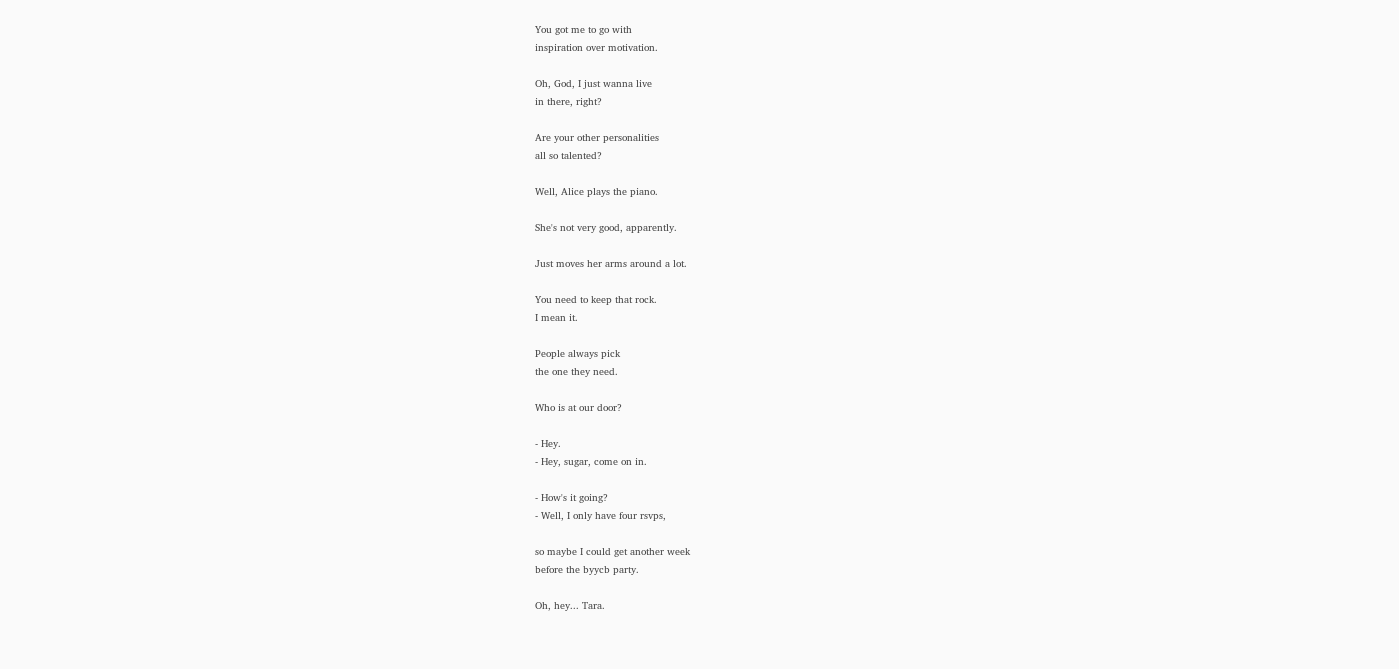You got me to go with
inspiration over motivation.

Oh, God, I just wanna live
in there, right?

Are your other personalities
all so talented?

Well, Alice plays the piano.

She's not very good, apparently.

Just moves her arms around a lot.

You need to keep that rock.
I mean it.

People always pick
the one they need.

Who is at our door?

- Hey.
- Hey, sugar, come on in.

- How's it going?
- Well, I only have four rsvps,

so maybe I could get another week
before the byycb party.

Oh, hey... Tara.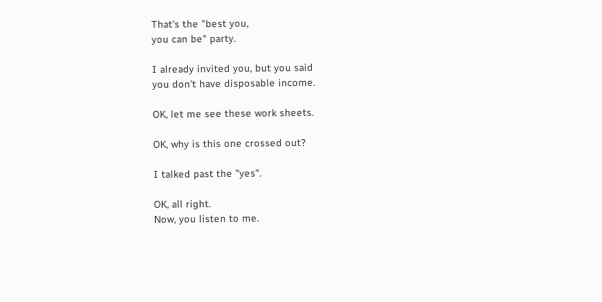That's the "best you,
you can be" party.

I already invited you, but you said
you don't have disposable income.

OK, let me see these work sheets.

OK, why is this one crossed out?

I talked past the "yes".

OK, all right.
Now, you listen to me.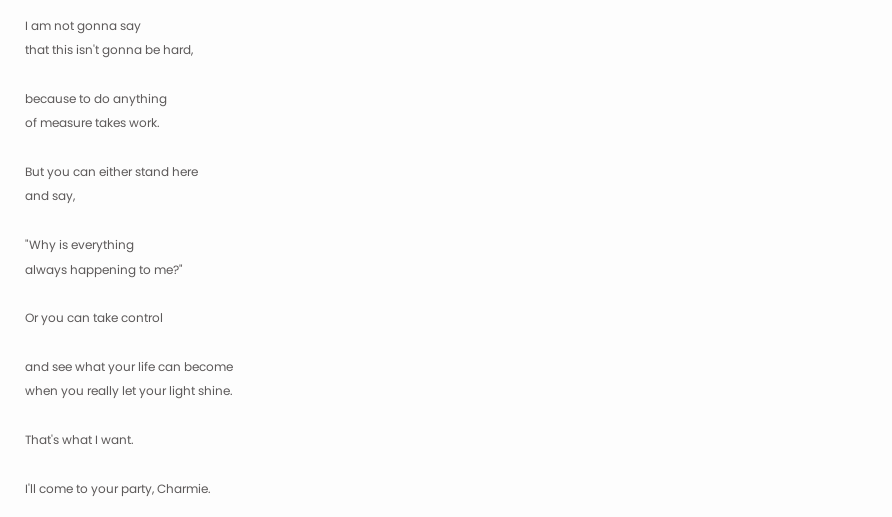I am not gonna say
that this isn't gonna be hard,

because to do anything
of measure takes work.

But you can either stand here
and say,

"Why is everything
always happening to me?"

Or you can take control

and see what your life can become
when you really let your light shine.

That's what I want.

I'll come to your party, Charmie.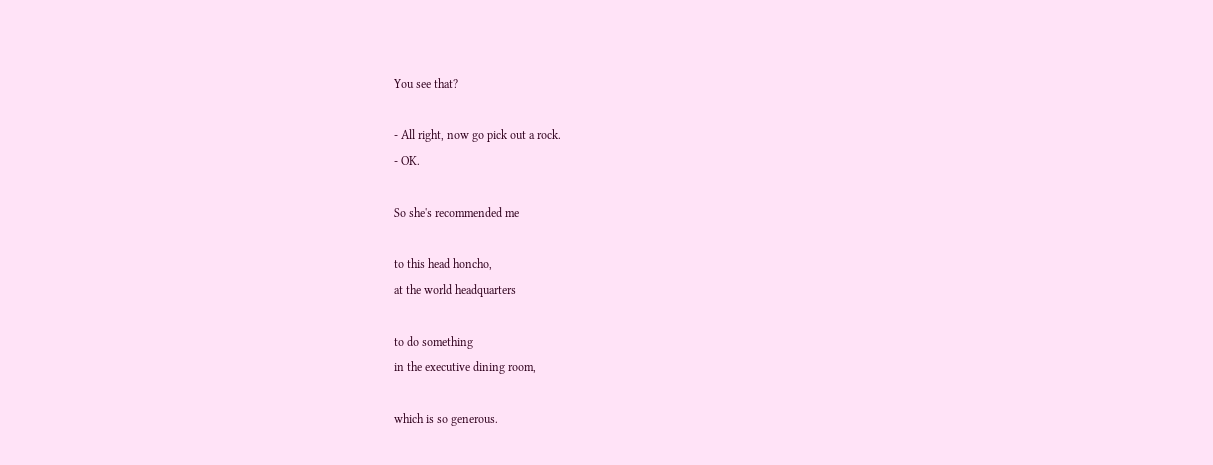You see that?

- All right, now go pick out a rock.
- OK.

So she's recommended me

to this head honcho,
at the world headquarters

to do something
in the executive dining room,

which is so generous.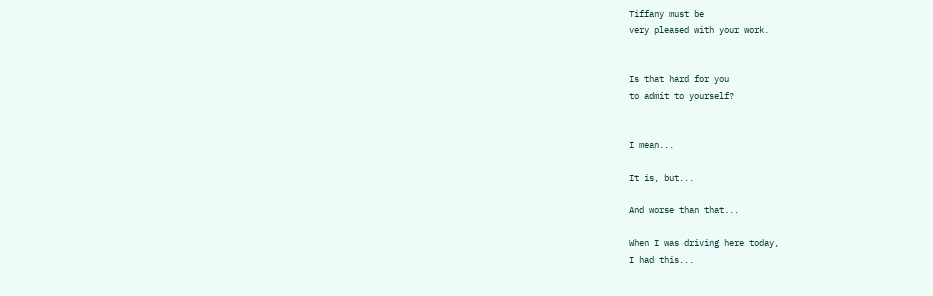Tiffany must be
very pleased with your work.


Is that hard for you
to admit to yourself?


I mean...

It is, but...

And worse than that...

When I was driving here today,
I had this...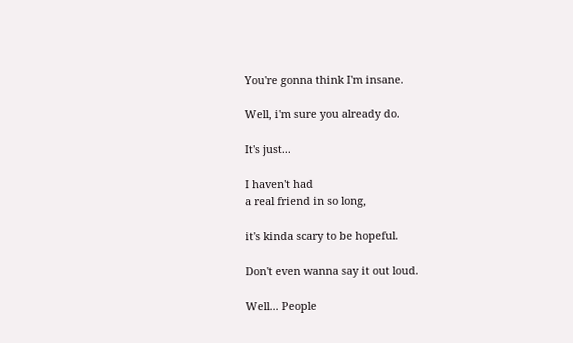You're gonna think I'm insane.

Well, i'm sure you already do.

It's just...

I haven't had
a real friend in so long,

it's kinda scary to be hopeful.

Don't even wanna say it out loud.

Well... People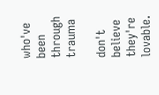who've been through trauma

don't believe they're lovable.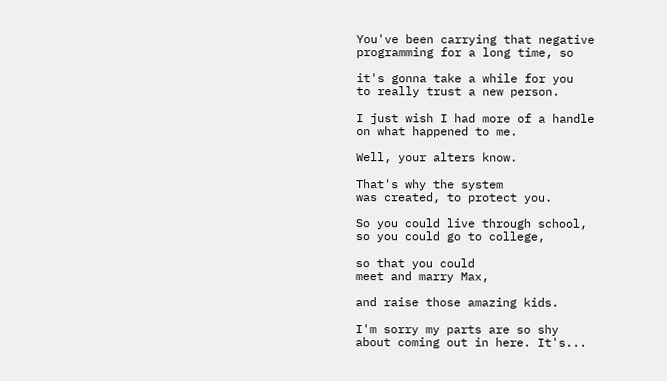You've been carrying that negative
programming for a long time, so

it's gonna take a while for you
to really trust a new person.

I just wish I had more of a handle
on what happened to me.

Well, your alters know.

That's why the system
was created, to protect you.

So you could live through school,
so you could go to college,

so that you could
meet and marry Max,

and raise those amazing kids.

I'm sorry my parts are so shy
about coming out in here. It's...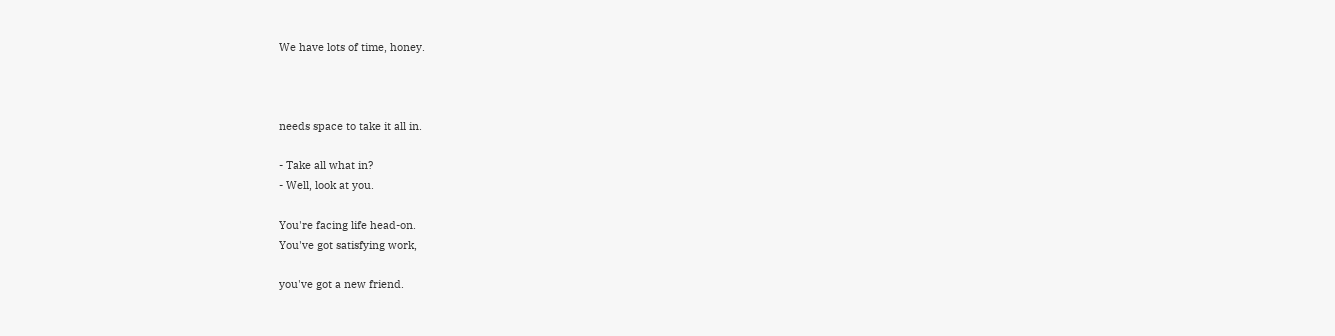We have lots of time, honey.



needs space to take it all in.

- Take all what in?
- Well, look at you.

You're facing life head-on.
You've got satisfying work,

you've got a new friend.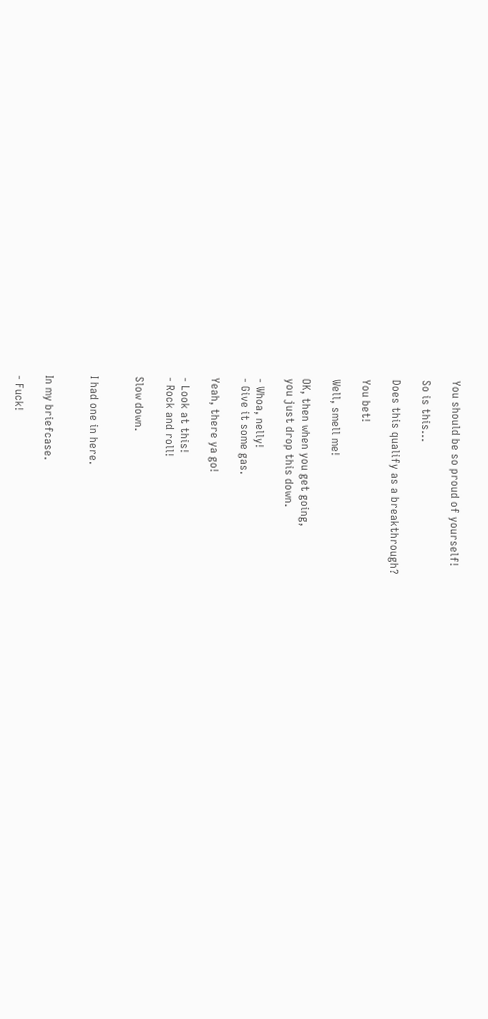You should be so proud of yourself!

So is this...

Does this qualify as a breakthrough?

You bet!

Well, smell me!

OK, then when you get going,
you just drop this down.

- Whoa, nelly!
- Give it some gas.

Yeah, there ya go!

- Look at this!
- Rock and roll!

Slow down.


I had one in here.


In my briefcase.

- Fuck!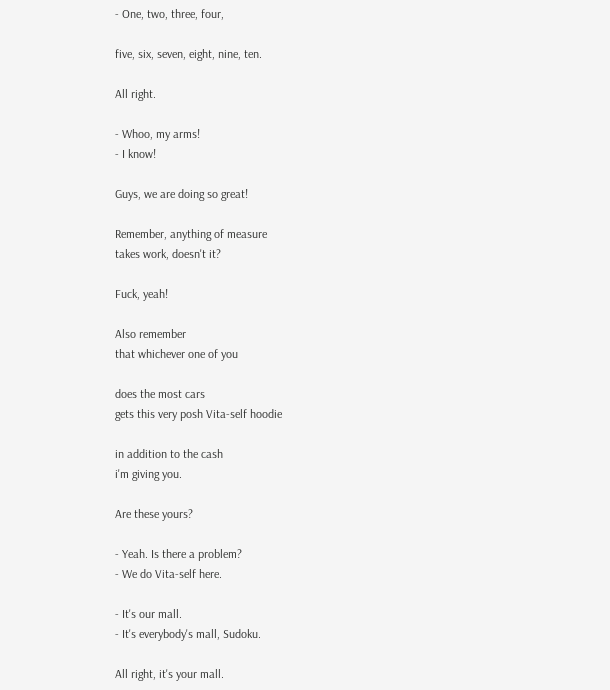- One, two, three, four,

five, six, seven, eight, nine, ten.

All right.

- Whoo, my arms!
- I know!

Guys, we are doing so great!

Remember, anything of measure
takes work, doesn't it?

Fuck, yeah!

Also remember
that whichever one of you

does the most cars
gets this very posh Vita-self hoodie

in addition to the cash
i'm giving you.

Are these yours?

- Yeah. Is there a problem?
- We do Vita-self here.

- It's our mall.
- It's everybody's mall, Sudoku.

All right, it's your mall.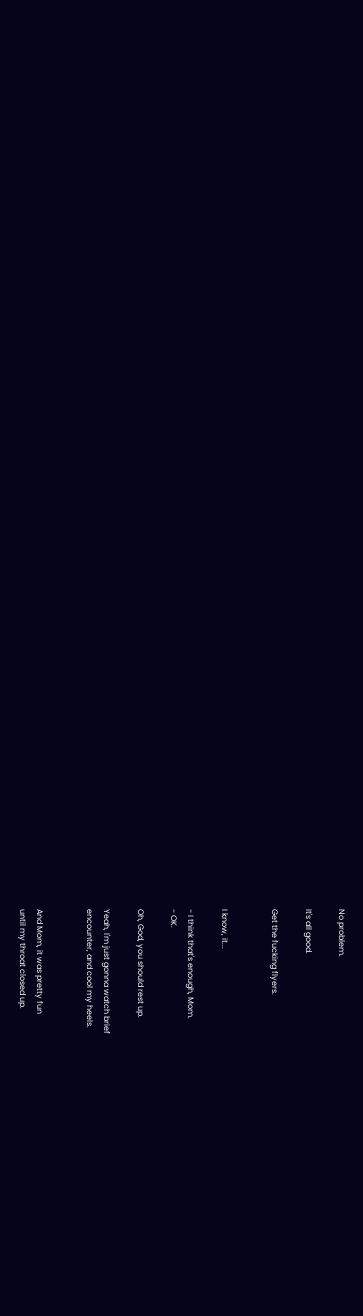No problem.

It's all good.

Get the fucking flyers.


I know, it...

- I think that's enough, Mom.
- OK.

Oh, God, you should rest up.

Yeah, I'm just gonna watch brief
encounter, and cool my heels.


And Mom, it was pretty fun
until my throat closed up.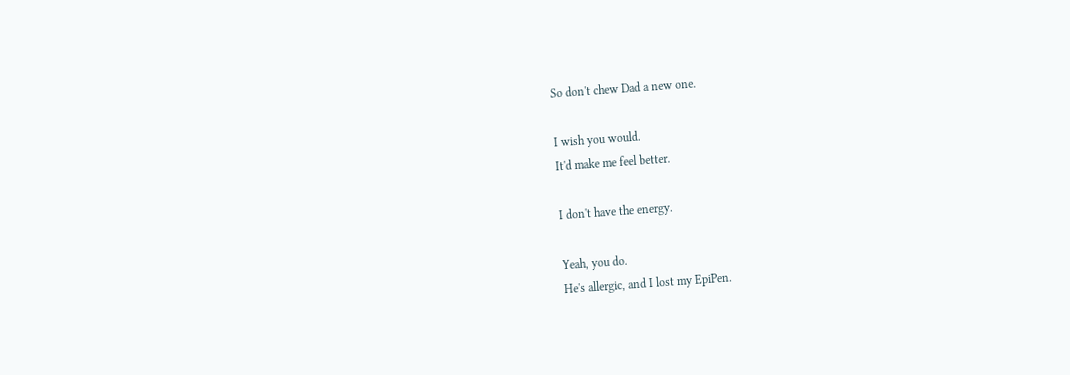So don't chew Dad a new one.

I wish you would.
It'd make me feel better.

I don't have the energy.

Yeah, you do.
He's allergic, and I lost my EpiPen.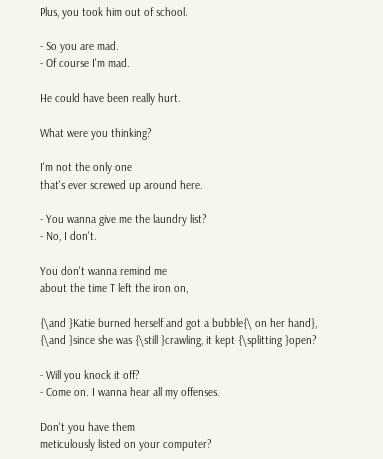Plus, you took him out of school.

- So you are mad.
- Of course I'm mad.

He could have been really hurt.

What were you thinking?

I'm not the only one
that's ever screwed up around here.

- You wanna give me the laundry list?
- No, I don't.

You don't wanna remind me
about the time T left the iron on,

{\and }Katie burned herself and got a bubble{\ on her hand},
{\and }since she was {\still }crawling, it kept {\splitting }open?

- Will you knock it off?
- Come on. I wanna hear all my offenses.

Don't you have them
meticulously listed on your computer?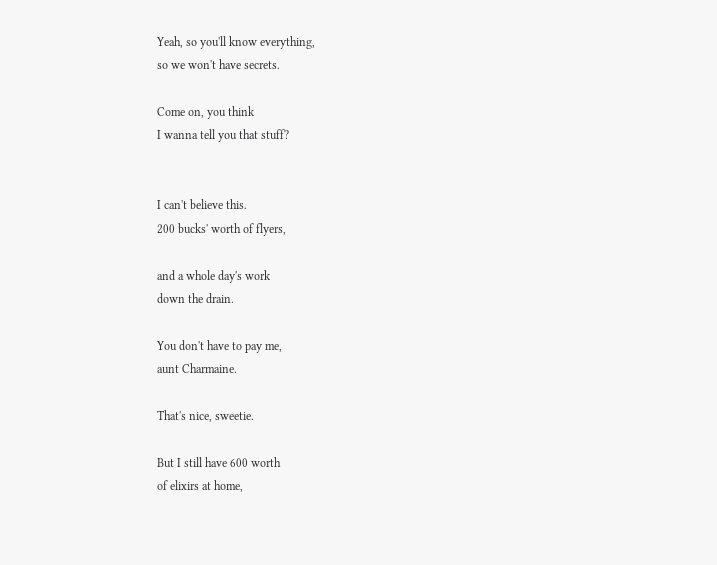Yeah, so you'll know everything,
so we won't have secrets.

Come on, you think
I wanna tell you that stuff?


I can't believe this.
200 bucks' worth of flyers,

and a whole day's work
down the drain.

You don't have to pay me,
aunt Charmaine.

That's nice, sweetie.

But I still have 600 worth
of elixirs at home,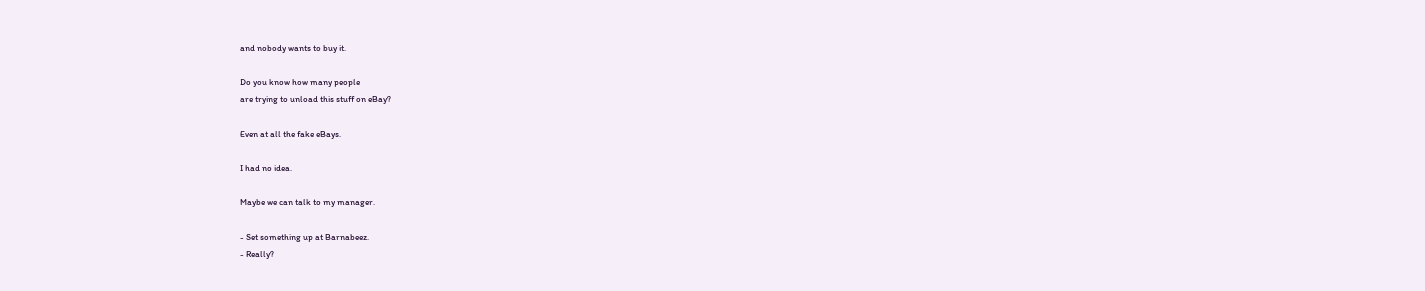and nobody wants to buy it.

Do you know how many people
are trying to unload this stuff on eBay?

Even at all the fake eBays.

I had no idea.

Maybe we can talk to my manager.

- Set something up at Barnabeez.
- Really?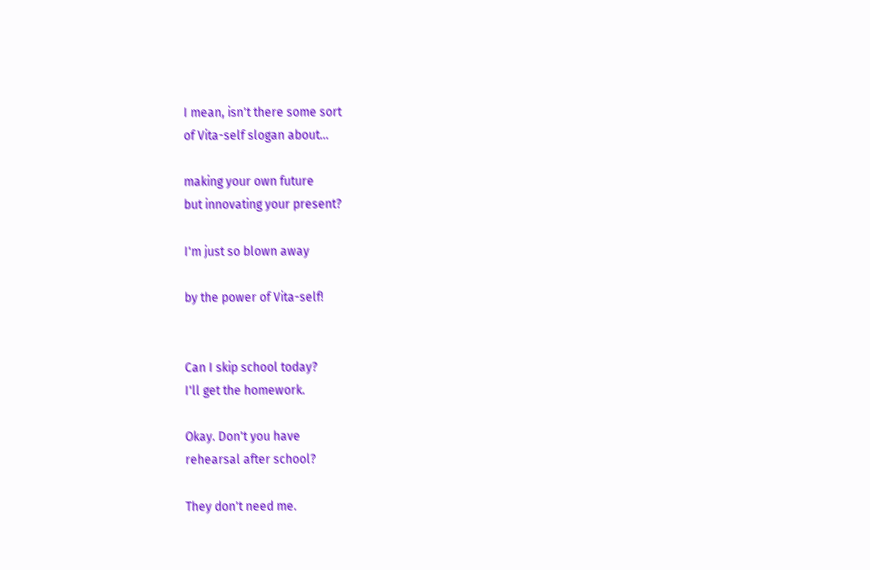I mean, isn't there some sort
of Vita-self slogan about...

making your own future
but innovating your present?

I'm just so blown away

by the power of Vita-self!


Can I skip school today?
I'll get the homework.

Okay. Don't you have
rehearsal after school?

They don't need me.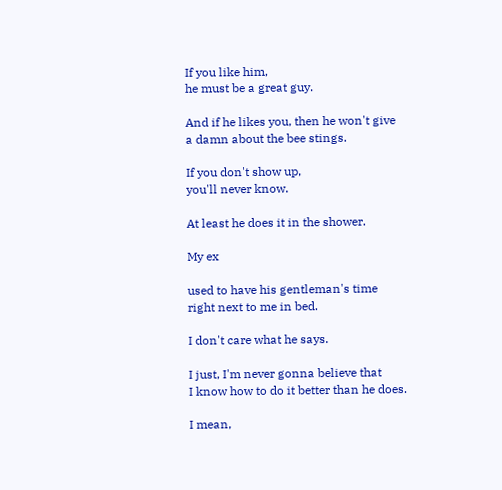If you like him,
he must be a great guy.

And if he likes you, then he won't give
a damn about the bee stings.

If you don't show up,
you'll never know.

At least he does it in the shower.

My ex

used to have his gentleman's time
right next to me in bed.

I don't care what he says.

I just, I'm never gonna believe that
I know how to do it better than he does.

I mean,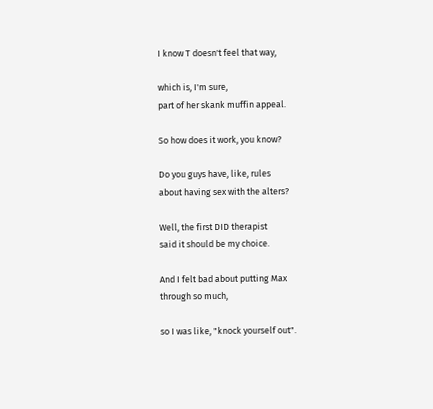I know T doesn't feel that way,

which is, I'm sure,
part of her skank muffin appeal.

So how does it work, you know?

Do you guys have, like, rules
about having sex with the alters?

Well, the first DID therapist
said it should be my choice.

And I felt bad about putting Max
through so much,

so I was like, "knock yourself out".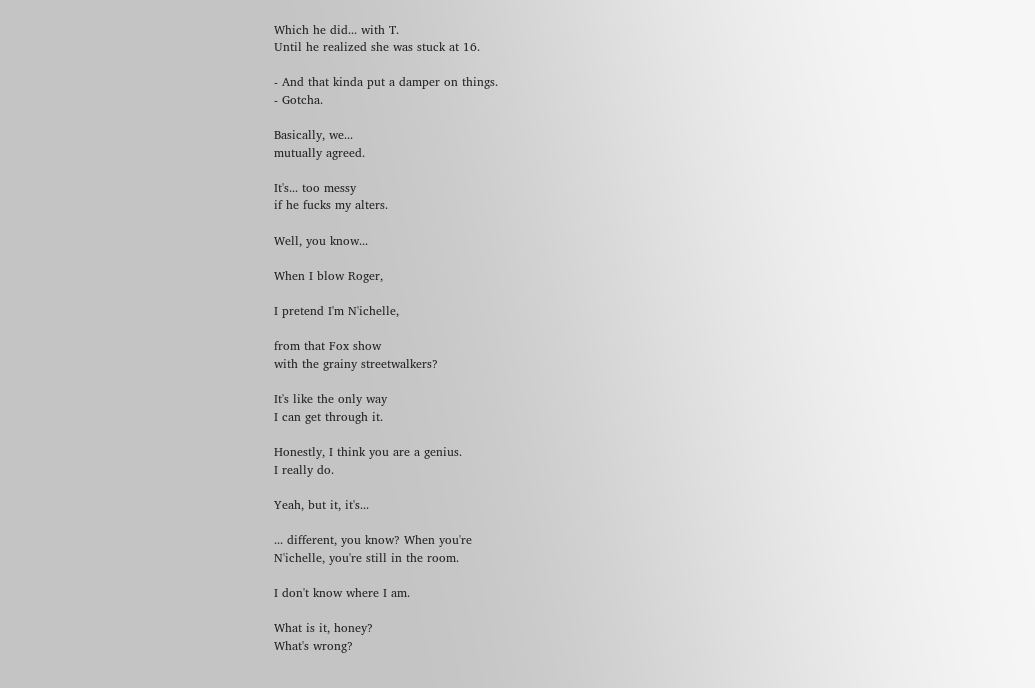Which he did... with T.
Until he realized she was stuck at 16.

- And that kinda put a damper on things.
- Gotcha.

Basically, we...
mutually agreed.

It's... too messy
if he fucks my alters.

Well, you know...

When I blow Roger,

I pretend I'm N'ichelle,

from that Fox show
with the grainy streetwalkers?

It's like the only way
I can get through it.

Honestly, I think you are a genius.
I really do.

Yeah, but it, it's...

... different, you know? When you're
N'ichelle, you're still in the room.

I don't know where I am.

What is it, honey?
What's wrong?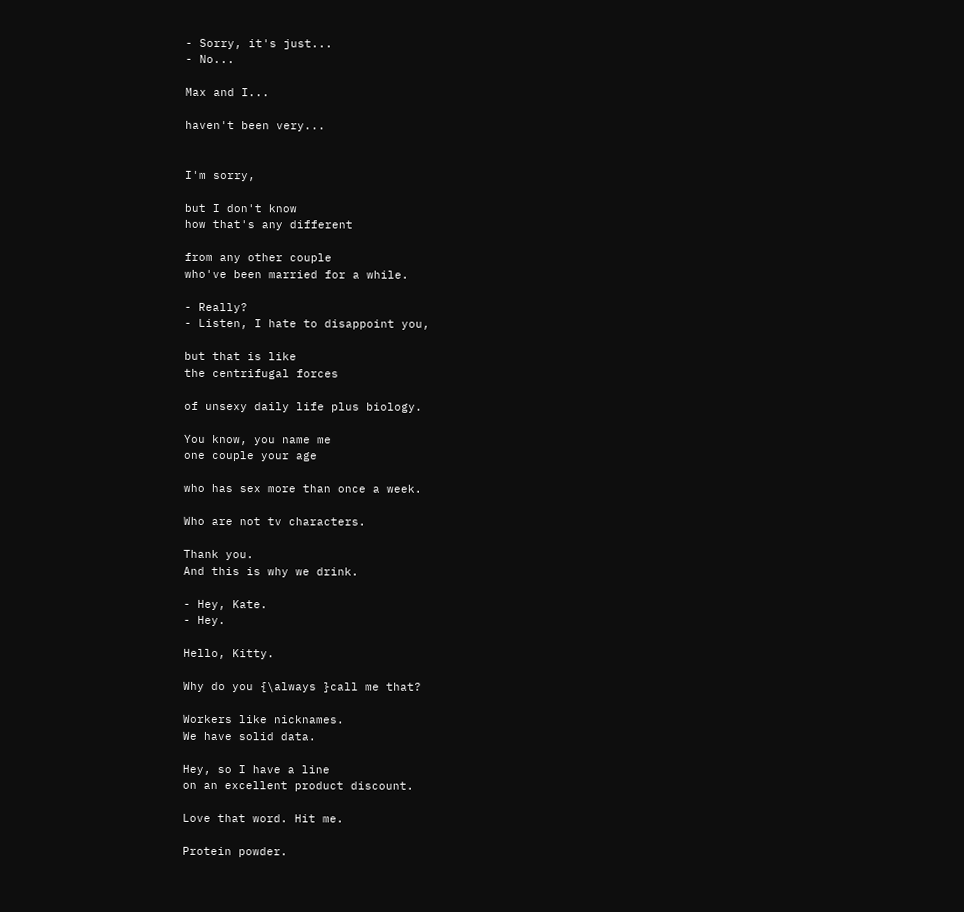- Sorry, it's just...
- No...

Max and I...

haven't been very...


I'm sorry,

but I don't know
how that's any different

from any other couple
who've been married for a while.

- Really?
- Listen, I hate to disappoint you,

but that is like
the centrifugal forces

of unsexy daily life plus biology.

You know, you name me
one couple your age

who has sex more than once a week.

Who are not tv characters.

Thank you.
And this is why we drink.

- Hey, Kate.
- Hey.

Hello, Kitty.

Why do you {\always }call me that?

Workers like nicknames.
We have solid data.

Hey, so I have a line
on an excellent product discount.

Love that word. Hit me.

Protein powder.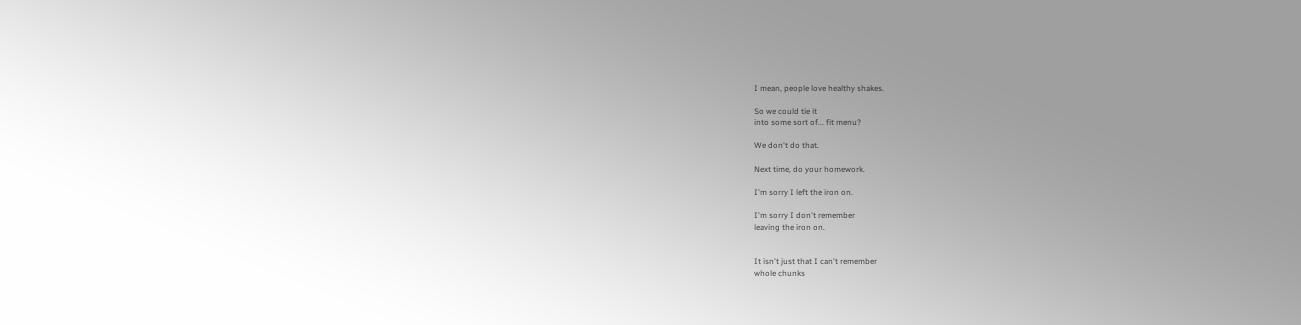I mean, people love healthy shakes.

So we could tie it
into some sort of... fit menu?

We don't do that.

Next time, do your homework.

I'm sorry I left the iron on.

I'm sorry I don't remember
leaving the iron on.


It isn't just that I can't remember
whole chunks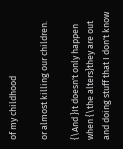of my childhood

or almost killing our children.

{\And }It doesn't only happen when {\the alters}they are out
and doing stuff that I don't know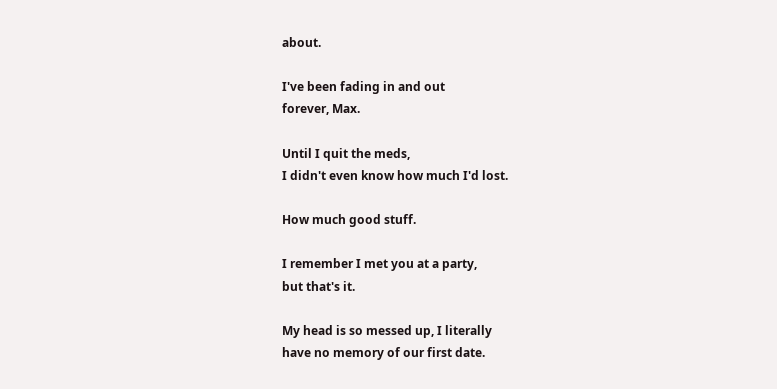about.

I've been fading in and out
forever, Max.

Until I quit the meds,
I didn't even know how much I'd lost.

How much good stuff.

I remember I met you at a party,
but that's it.

My head is so messed up, I literally
have no memory of our first date.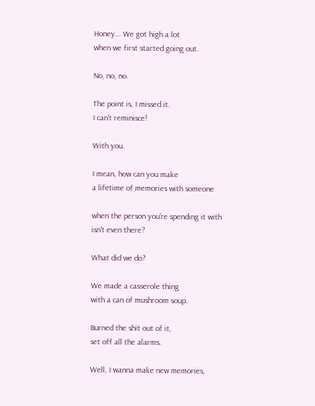Honey... We got high a lot
when we first started going out.

No, no, no.

The point is, I missed it.
I can't reminisce!

With you.

I mean, how can you make
a lifetime of memories with someone

when the person you're spending it with
isn't even there?

What did we do?

We made a casserole thing
with a can of mushroom soup.

Burned the shit out of it,
set off all the alarms.

Well, I wanna make new memories,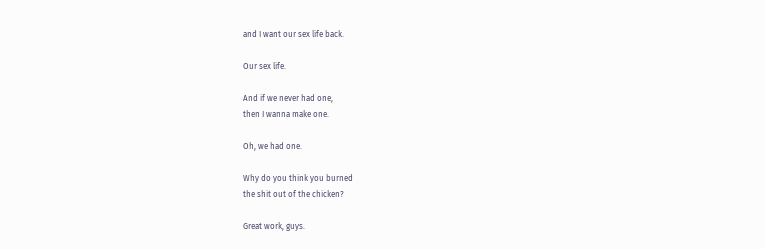and I want our sex life back.

Our sex life.

And if we never had one,
then I wanna make one.

Oh, we had one.

Why do you think you burned
the shit out of the chicken?

Great work, guys.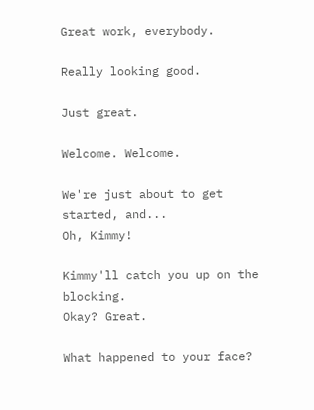Great work, everybody.

Really looking good.

Just great.

Welcome. Welcome.

We're just about to get started, and...
Oh, Kimmy!

Kimmy'll catch you up on the blocking.
Okay? Great.

What happened to your face?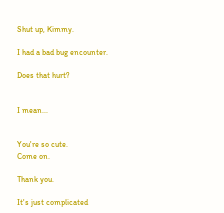Shut up, Kimmy.

I had a bad bug encounter.

Does that hurt?


I mean...


You're so cute.
Come on.

Thank you.

It's just complicated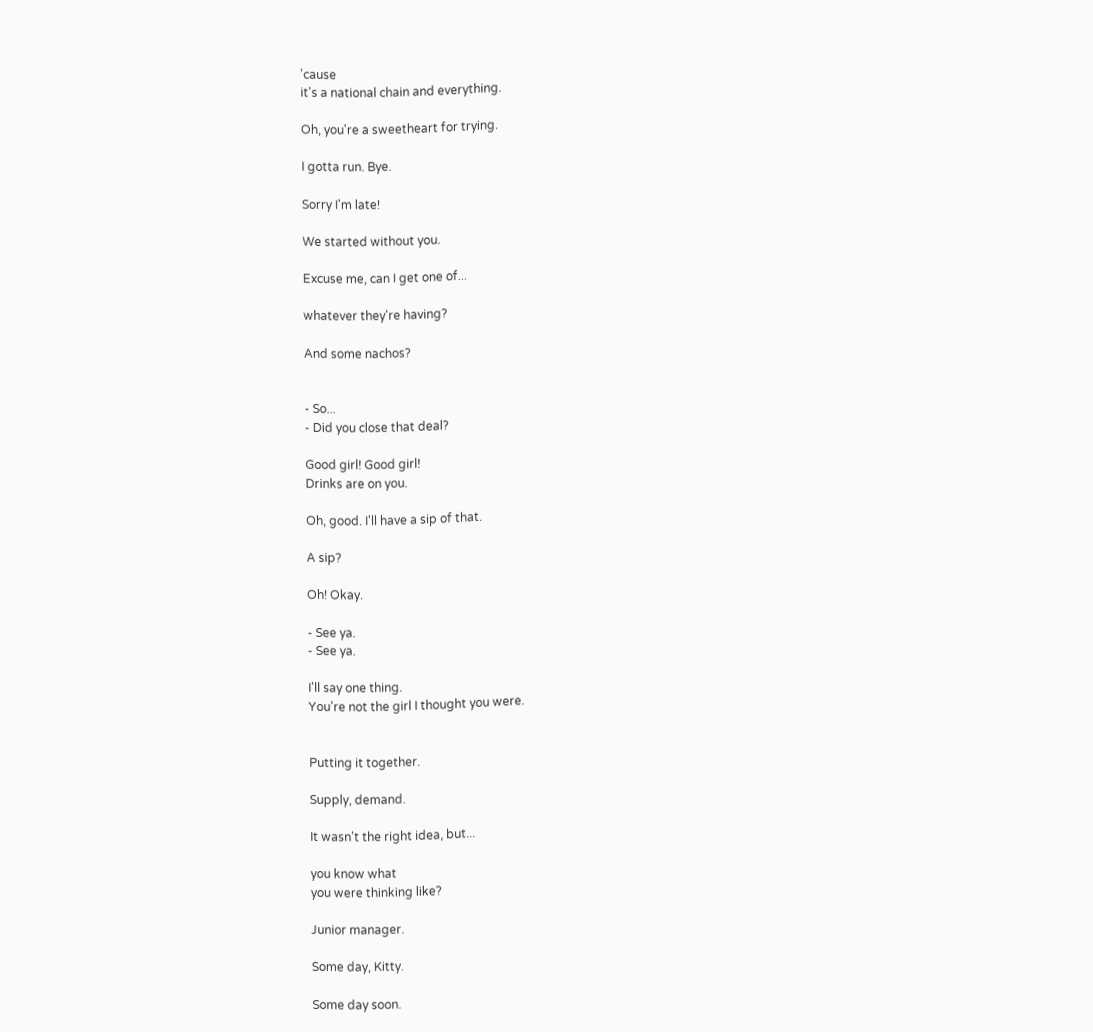'cause
it's a national chain and everything.

Oh, you're a sweetheart for trying.

I gotta run. Bye.

Sorry I'm late!

We started without you.

Excuse me, can I get one of...

whatever they're having?

And some nachos?


- So...
- Did you close that deal?

Good girl! Good girl!
Drinks are on you.

Oh, good. I'll have a sip of that.

A sip?

Oh! Okay.

- See ya.
- See ya.

I'll say one thing.
You're not the girl I thought you were.


Putting it together.

Supply, demand.

It wasn't the right idea, but...

you know what
you were thinking like?

Junior manager.

Some day, Kitty.

Some day soon.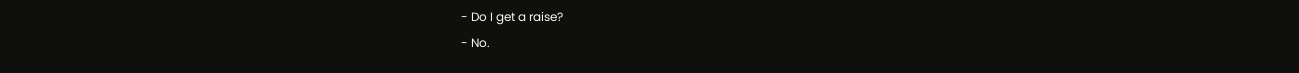- Do I get a raise?
- No.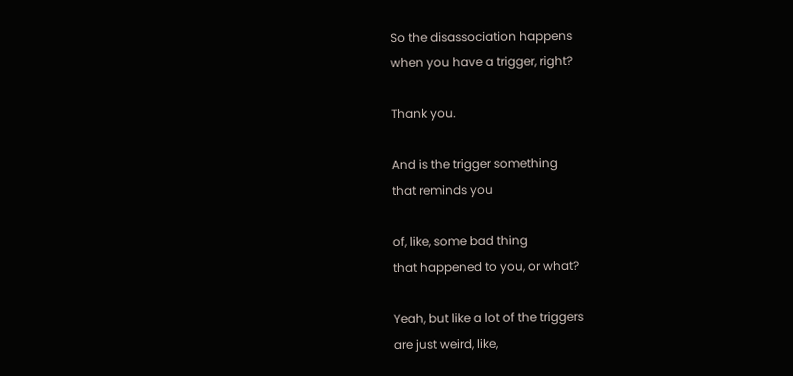So the disassociation happens
when you have a trigger, right?

Thank you.

And is the trigger something
that reminds you

of, like, some bad thing
that happened to you, or what?

Yeah, but like a lot of the triggers
are just weird, like,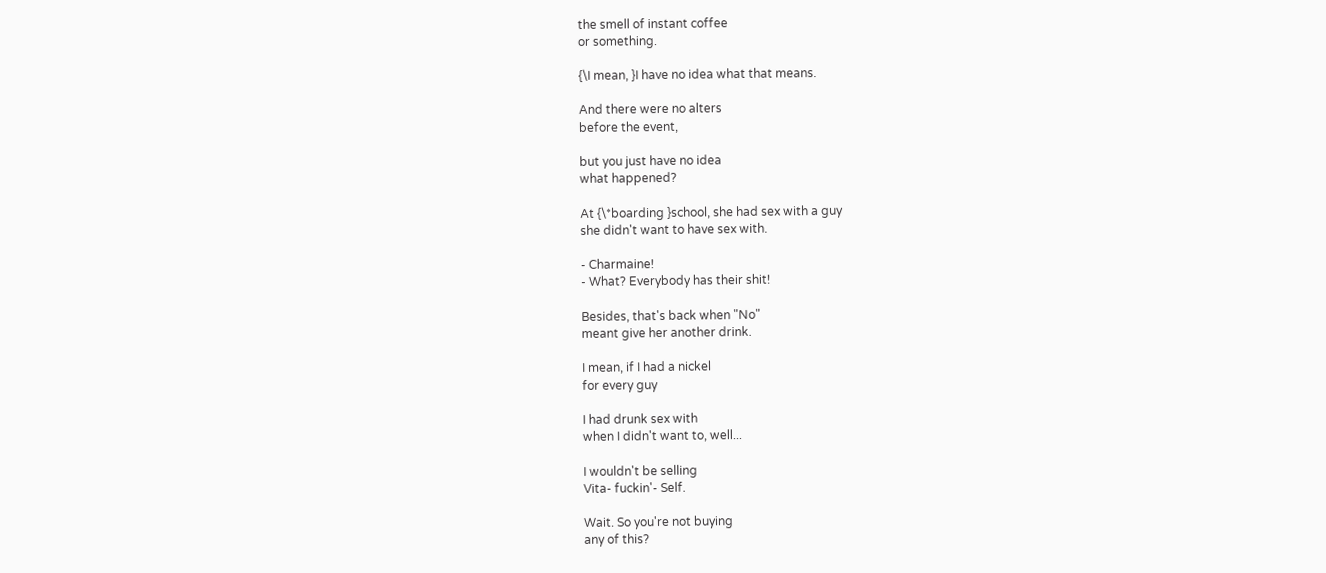the smell of instant coffee
or something.

{\I mean, }I have no idea what that means.

And there were no alters
before the event,

but you just have no idea
what happened?

At {\*boarding }school, she had sex with a guy
she didn't want to have sex with.

- Charmaine!
- What? Everybody has their shit!

Besides, that's back when "No"
meant give her another drink.

I mean, if I had a nickel
for every guy

I had drunk sex with
when I didn't want to, well...

I wouldn't be selling
Vita- fuckin'- Self.

Wait. So you're not buying
any of this?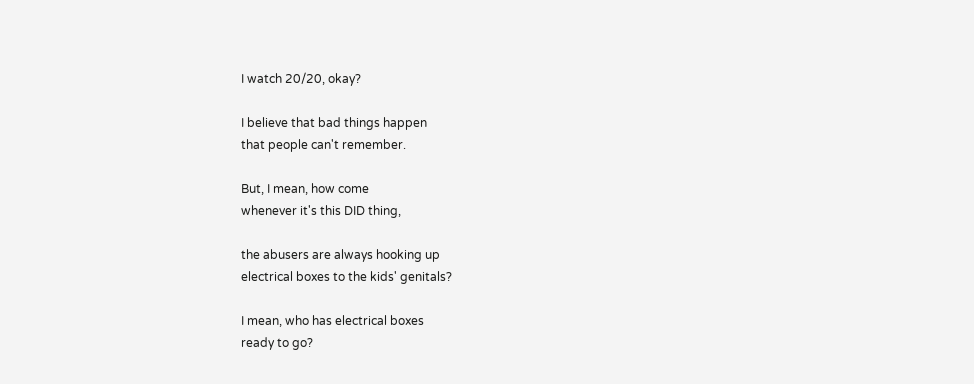I watch 20/20, okay?

I believe that bad things happen
that people can't remember.

But, I mean, how come
whenever it's this DID thing,

the abusers are always hooking up
electrical boxes to the kids' genitals?

I mean, who has electrical boxes
ready to go?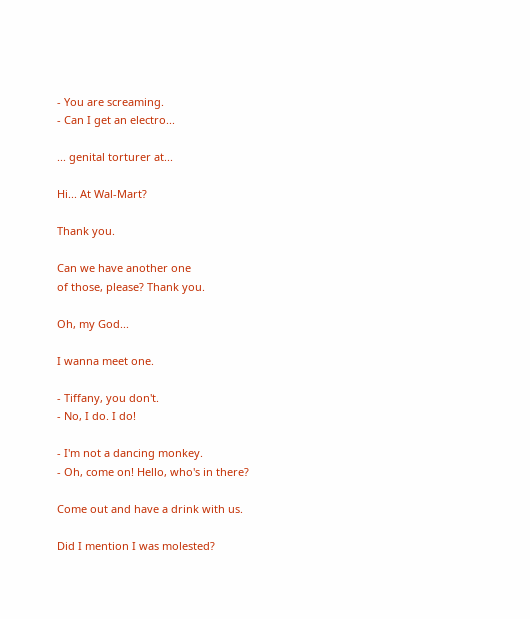- You are screaming.
- Can I get an electro...

... genital torturer at...

Hi... At Wal-Mart?

Thank you.

Can we have another one
of those, please? Thank you.

Oh, my God...

I wanna meet one.

- Tiffany, you don't.
- No, I do. I do!

- I'm not a dancing monkey.
- Oh, come on! Hello, who's in there?

Come out and have a drink with us.

Did I mention I was molested?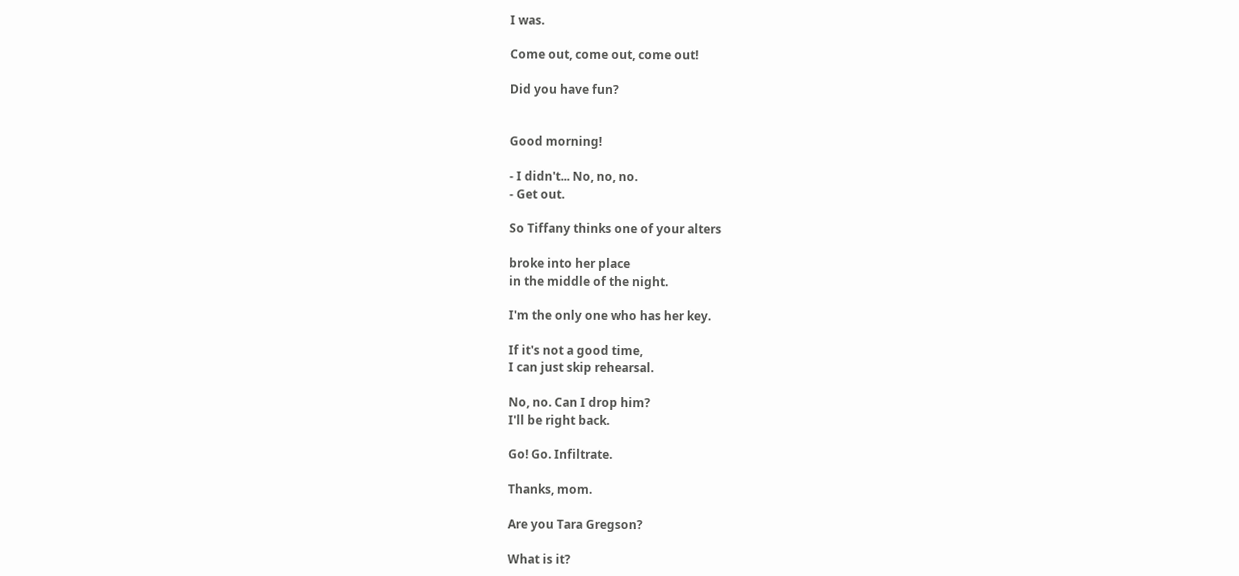I was.

Come out, come out, come out!

Did you have fun?


Good morning!

- I didn't... No, no, no.
- Get out.

So Tiffany thinks one of your alters

broke into her place
in the middle of the night.

I'm the only one who has her key.

If it's not a good time,
I can just skip rehearsal.

No, no. Can I drop him?
I'll be right back.

Go! Go. Infiltrate.

Thanks, mom.

Are you Tara Gregson?

What is it?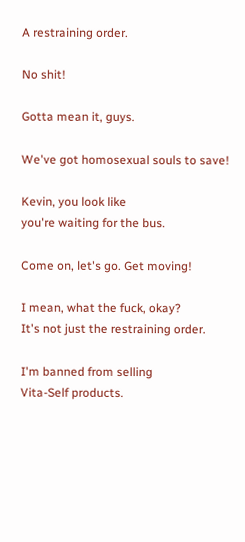A restraining order.

No shit!

Gotta mean it, guys.

We've got homosexual souls to save!

Kevin, you look like
you're waiting for the bus.

Come on, let's go. Get moving!

I mean, what the fuck, okay?
It's not just the restraining order.

I'm banned from selling
Vita-Self products.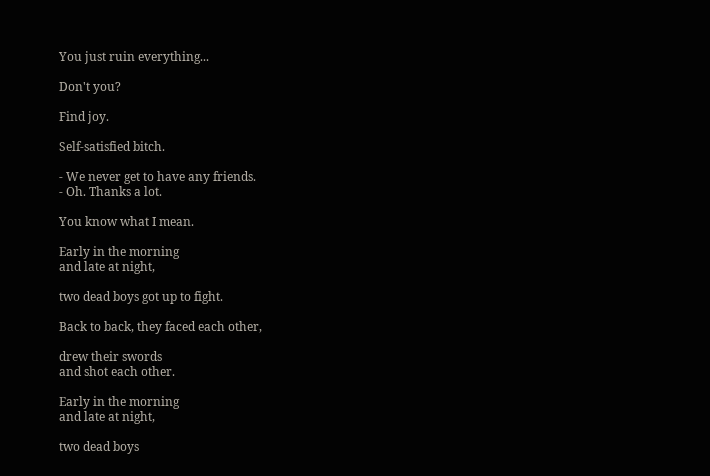You just ruin everything...

Don't you?

Find joy.

Self-satisfied bitch.

- We never get to have any friends.
- Oh. Thanks a lot.

You know what I mean.

Early in the morning
and late at night,

two dead boys got up to fight.

Back to back, they faced each other,

drew their swords
and shot each other.

Early in the morning
and late at night,

two dead boys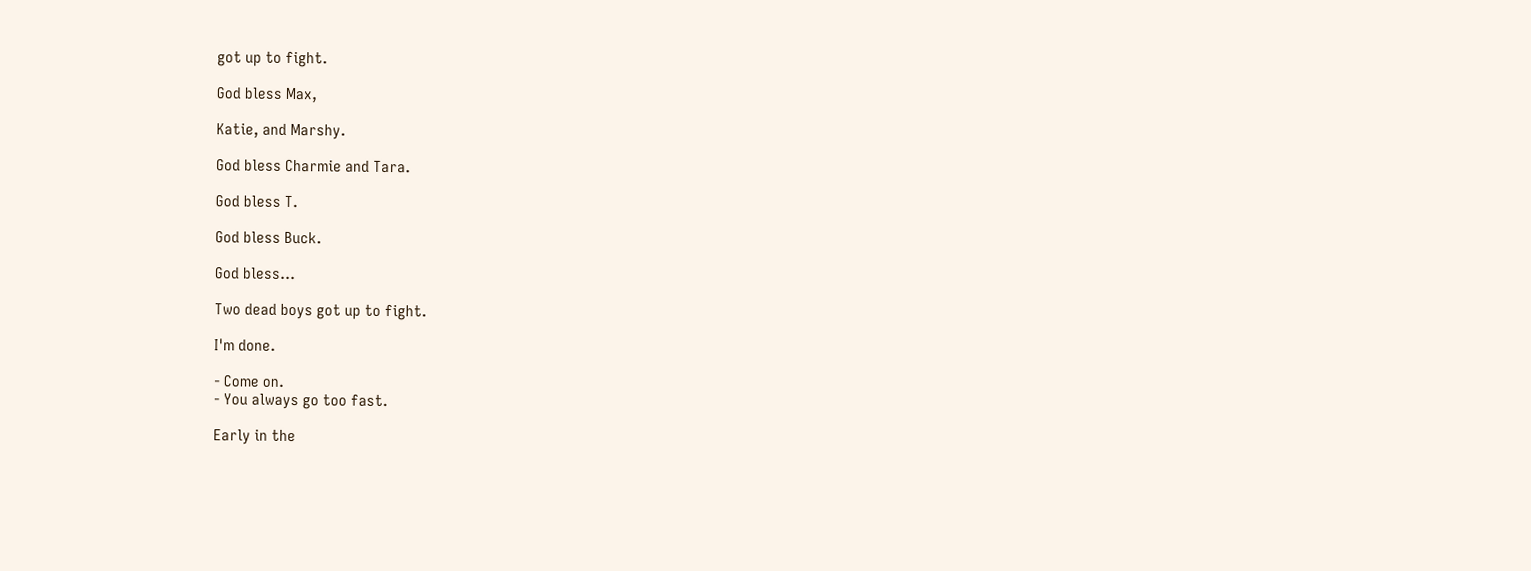got up to fight.

God bless Max,

Katie, and Marshy.

God bless Charmie and Tara.

God bless T.

God bless Buck.

God bless...

Two dead boys got up to fight.

I'm done.

- Come on.
- You always go too fast.

Early in the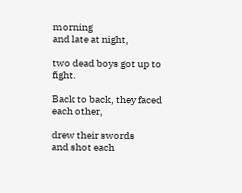morning
and late at night,

two dead boys got up to fight.

Back to back, they faced each other,

drew their swords
and shot each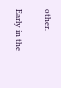other.

Early in the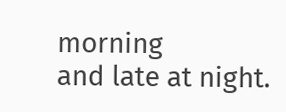morning
and late at night.